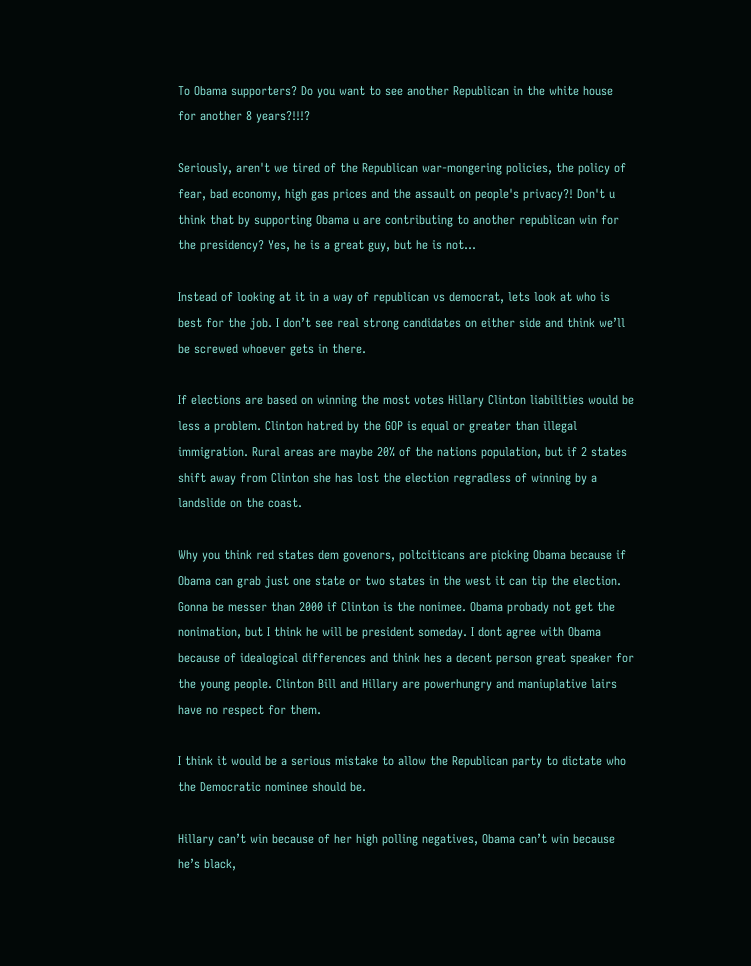To Obama supporters? Do you want to see another Republican in the white house for another 8 years?!!!?

Seriously, aren't we tired of the Republican war-mongering policies, the policy of fear, bad economy, high gas prices and the assault on people's privacy?! Don't u think that by supporting Obama u are contributing to another republican win for the presidency? Yes, he is a great guy, but he is not…

Instead of looking at it in a way of republican vs democrat, lets look at who is best for the job. I don’t see real strong candidates on either side and think we’ll be screwed whoever gets in there.

If elections are based on winning the most votes Hillary Clinton liabilities would be less a problem. Clinton hatred by the GOP is equal or greater than illegal immigration. Rural areas are maybe 20% of the nations population, but if 2 states shift away from Clinton she has lost the election regradless of winning by a landslide on the coast.

Why you think red states dem govenors, poltciticans are picking Obama because if Obama can grab just one state or two states in the west it can tip the election. Gonna be messer than 2000 if Clinton is the nonimee. Obama probady not get the nonimation, but I think he will be president someday. I dont agree with Obama because of idealogical differences and think hes a decent person great speaker for the young people. Clinton Bill and Hillary are powerhungry and maniuplative lairs have no respect for them.

I think it would be a serious mistake to allow the Republican party to dictate who the Democratic nominee should be.

Hillary can’t win because of her high polling negatives, Obama can’t win because he’s black,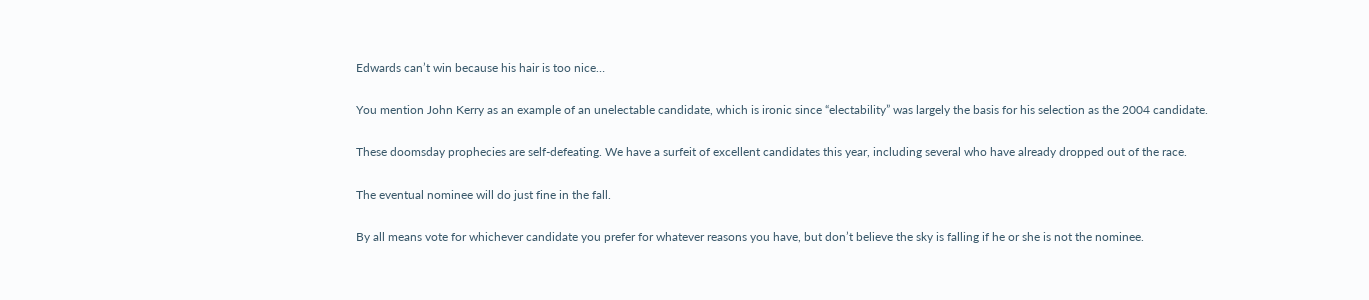Edwards can’t win because his hair is too nice…

You mention John Kerry as an example of an unelectable candidate, which is ironic since “electability” was largely the basis for his selection as the 2004 candidate.

These doomsday prophecies are self-defeating. We have a surfeit of excellent candidates this year, including several who have already dropped out of the race.

The eventual nominee will do just fine in the fall.

By all means vote for whichever candidate you prefer for whatever reasons you have, but don’t believe the sky is falling if he or she is not the nominee.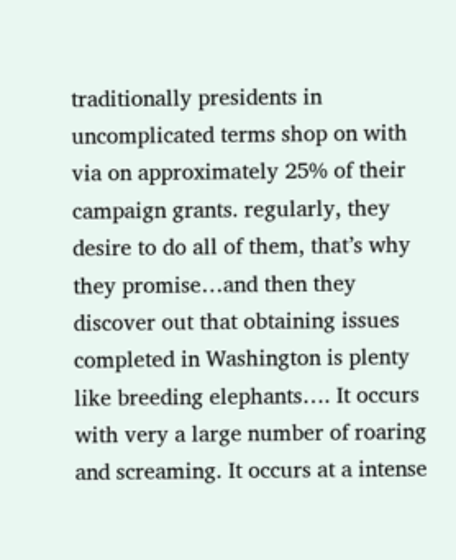traditionally presidents in uncomplicated terms shop on with via on approximately 25% of their campaign grants. regularly, they desire to do all of them, that’s why they promise…and then they discover out that obtaining issues completed in Washington is plenty like breeding elephants…. It occurs with very a large number of roaring and screaming. It occurs at a intense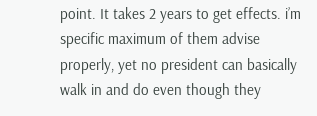point. It takes 2 years to get effects. i’m specific maximum of them advise properly, yet no president can basically walk in and do even though they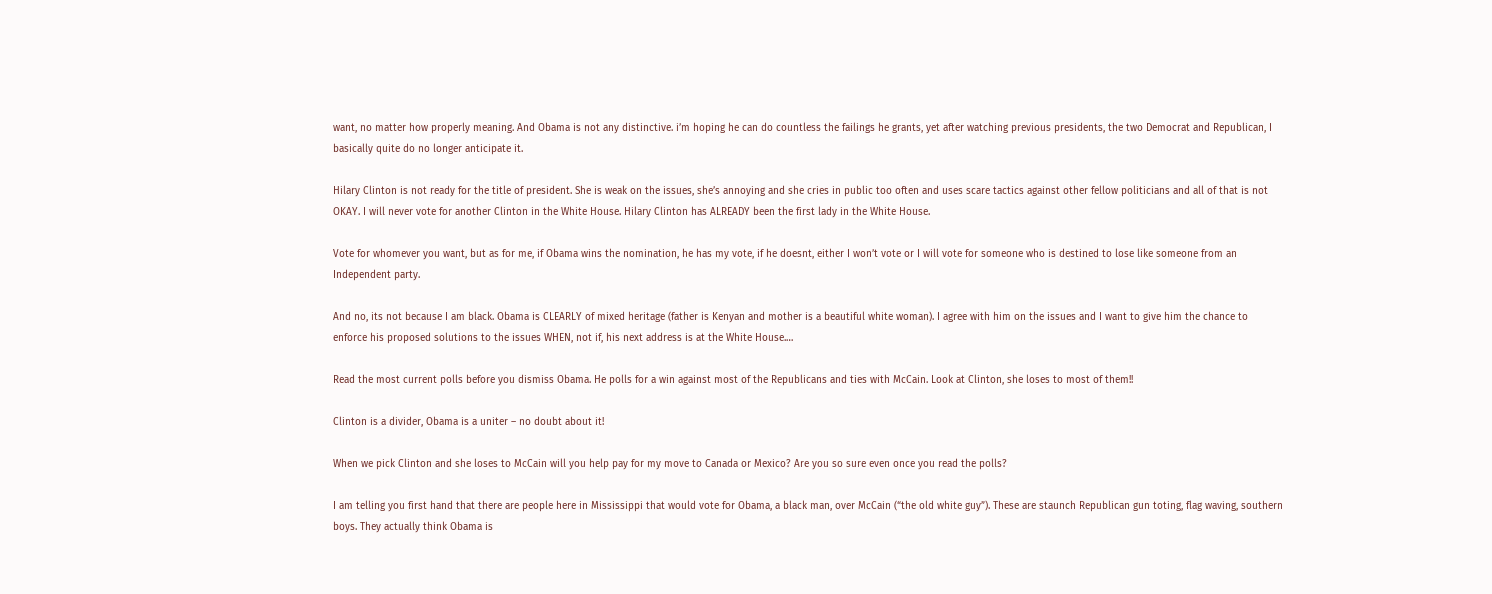want, no matter how properly meaning. And Obama is not any distinctive. i’m hoping he can do countless the failings he grants, yet after watching previous presidents, the two Democrat and Republican, I basically quite do no longer anticipate it.

Hilary Clinton is not ready for the title of president. She is weak on the issues, she’s annoying and she cries in public too often and uses scare tactics against other fellow politicians and all of that is not OKAY. I will never vote for another Clinton in the White House. Hilary Clinton has ALREADY been the first lady in the White House.

Vote for whomever you want, but as for me, if Obama wins the nomination, he has my vote, if he doesnt, either I won’t vote or I will vote for someone who is destined to lose like someone from an Independent party.

And no, its not because I am black. Obama is CLEARLY of mixed heritage (father is Kenyan and mother is a beautiful white woman). I agree with him on the issues and I want to give him the chance to enforce his proposed solutions to the issues WHEN, not if, his next address is at the White House.…

Read the most current polls before you dismiss Obama. He polls for a win against most of the Republicans and ties with McCain. Look at Clinton, she loses to most of them!!

Clinton is a divider, Obama is a uniter – no doubt about it!

When we pick Clinton and she loses to McCain will you help pay for my move to Canada or Mexico? Are you so sure even once you read the polls?

I am telling you first hand that there are people here in Mississippi that would vote for Obama, a black man, over McCain (“the old white guy”). These are staunch Republican gun toting, flag waving, southern boys. They actually think Obama is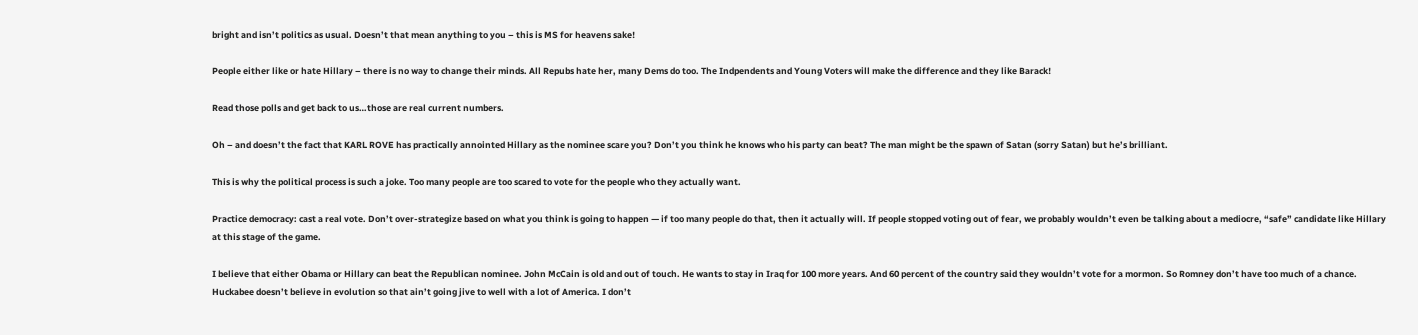bright and isn’t politics as usual. Doesn’t that mean anything to you – this is MS for heavens sake!

People either like or hate Hillary – there is no way to change their minds. All Repubs hate her, many Dems do too. The Indpendents and Young Voters will make the difference and they like Barack!

Read those polls and get back to us…those are real current numbers.

Oh – and doesn’t the fact that KARL ROVE has practically annointed Hillary as the nominee scare you? Don’t you think he knows who his party can beat? The man might be the spawn of Satan (sorry Satan) but he’s brilliant.

This is why the political process is such a joke. Too many people are too scared to vote for the people who they actually want.

Practice democracy: cast a real vote. Don’t over-strategize based on what you think is going to happen — if too many people do that, then it actually will. If people stopped voting out of fear, we probably wouldn’t even be talking about a mediocre, “safe” candidate like Hillary at this stage of the game.

I believe that either Obama or Hillary can beat the Republican nominee. John McCain is old and out of touch. He wants to stay in Iraq for 100 more years. And 60 percent of the country said they wouldn’t vote for a mormon. So Romney don’t have too much of a chance. Huckabee doesn’t believe in evolution so that ain’t going jive to well with a lot of America. I don’t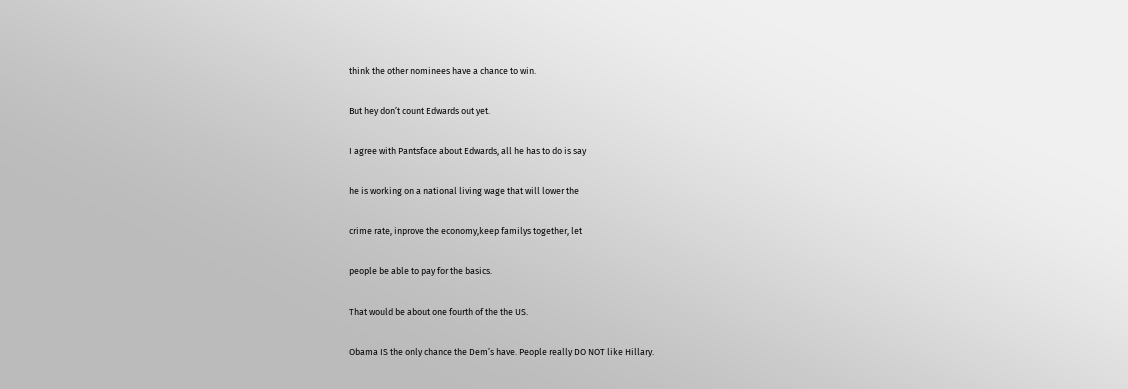think the other nominees have a chance to win.

But hey don’t count Edwards out yet.

I agree with Pantsface about Edwards, all he has to do is say

he is working on a national living wage that will lower the

crime rate, inprove the economy,keep familys together, let

people be able to pay for the basics.

That would be about one fourth of the the US.

Obama IS the only chance the Dem’s have. People really DO NOT like Hillary.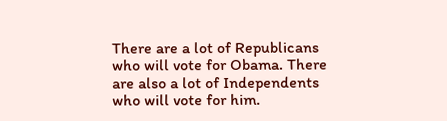There are a lot of Republicans who will vote for Obama. There are also a lot of Independents who will vote for him.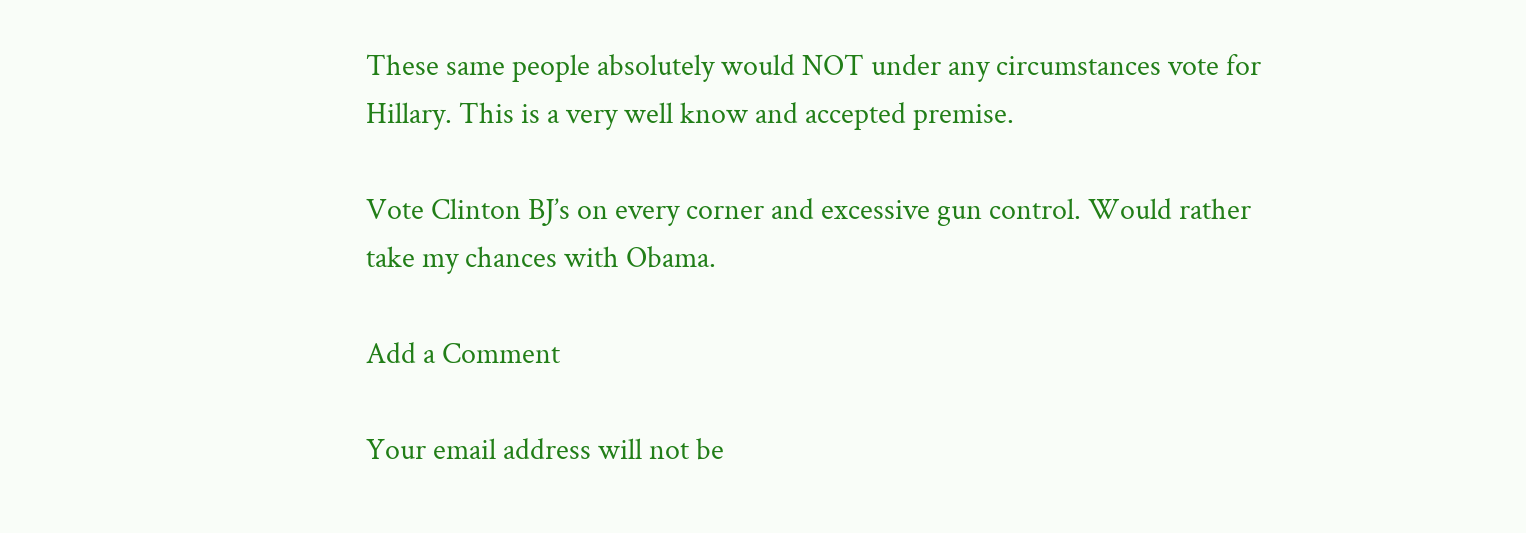These same people absolutely would NOT under any circumstances vote for Hillary. This is a very well know and accepted premise.

Vote Clinton BJ’s on every corner and excessive gun control. Would rather take my chances with Obama.

Add a Comment

Your email address will not be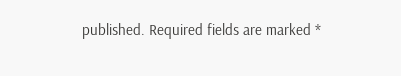published. Required fields are marked *